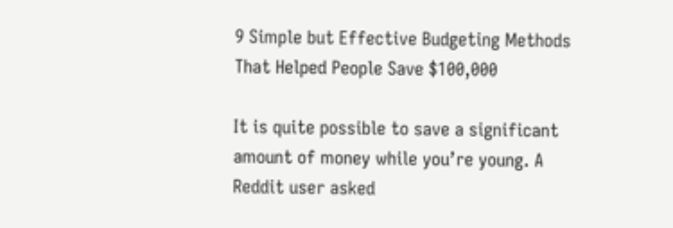9 Simple but Effective Budgeting Methods That Helped People Save $100,000

It is quite possible to save a significant amount of money while you’re young. A Reddit user asked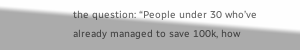the question: “People under 30 who’ve already managed to save 100k, how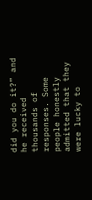did you do it?” and he received thousands of responses. Some people honestly admitted that they were lucky to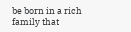be born in a rich family that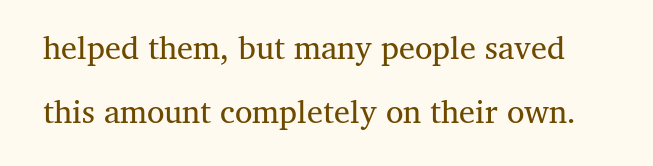helped them, but many people saved this amount completely on their own.